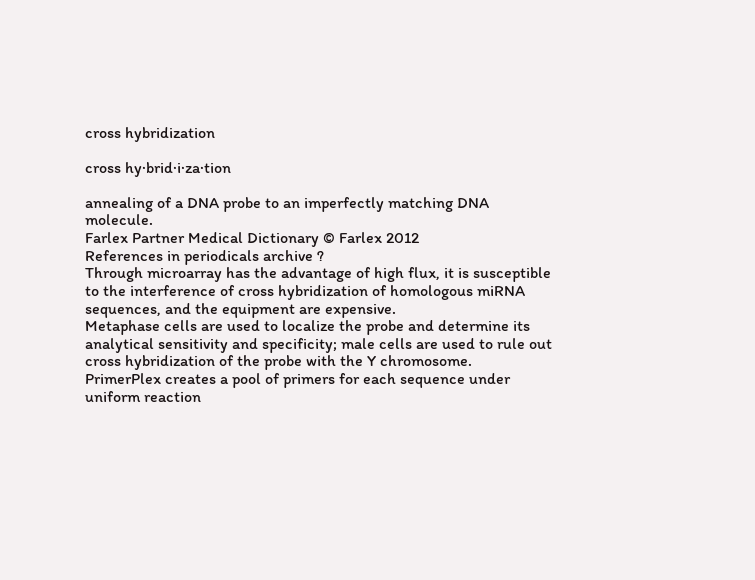cross hybridization

cross hy·brid·i·za·tion

annealing of a DNA probe to an imperfectly matching DNA molecule.
Farlex Partner Medical Dictionary © Farlex 2012
References in periodicals archive ?
Through microarray has the advantage of high flux, it is susceptible to the interference of cross hybridization of homologous miRNA sequences, and the equipment are expensive.
Metaphase cells are used to localize the probe and determine its analytical sensitivity and specificity; male cells are used to rule out cross hybridization of the probe with the Y chromosome.
PrimerPlex creates a pool of primers for each sequence under uniform reaction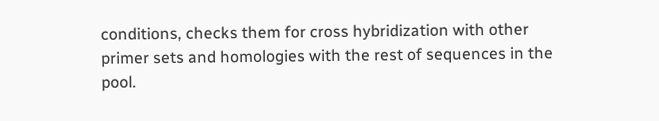conditions, checks them for cross hybridization with other primer sets and homologies with the rest of sequences in the pool.